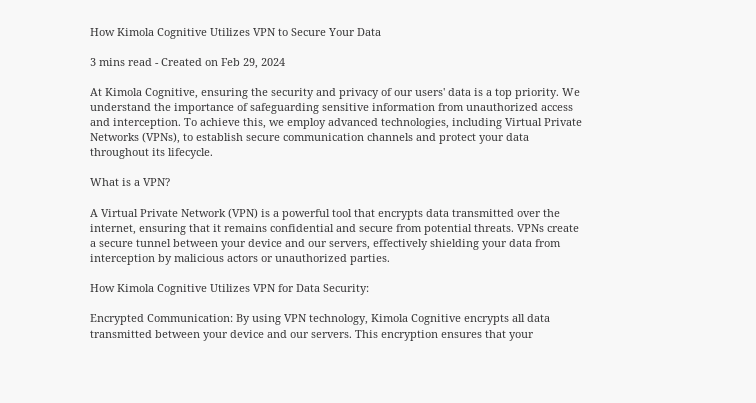How Kimola Cognitive Utilizes VPN to Secure Your Data

3 mins read - Created on Feb 29, 2024

At Kimola Cognitive, ensuring the security and privacy of our users' data is a top priority. We understand the importance of safeguarding sensitive information from unauthorized access and interception. To achieve this, we employ advanced technologies, including Virtual Private Networks (VPNs), to establish secure communication channels and protect your data throughout its lifecycle.

What is a VPN?

A Virtual Private Network (VPN) is a powerful tool that encrypts data transmitted over the internet, ensuring that it remains confidential and secure from potential threats. VPNs create a secure tunnel between your device and our servers, effectively shielding your data from interception by malicious actors or unauthorized parties.

How Kimola Cognitive Utilizes VPN for Data Security:

Encrypted Communication: By using VPN technology, Kimola Cognitive encrypts all data transmitted between your device and our servers. This encryption ensures that your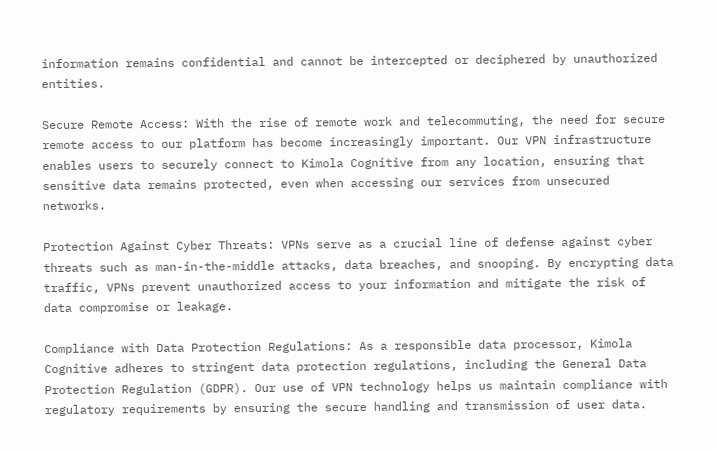information remains confidential and cannot be intercepted or deciphered by unauthorized entities.

Secure Remote Access: With the rise of remote work and telecommuting, the need for secure remote access to our platform has become increasingly important. Our VPN infrastructure enables users to securely connect to Kimola Cognitive from any location, ensuring that sensitive data remains protected, even when accessing our services from unsecured networks.

Protection Against Cyber Threats: VPNs serve as a crucial line of defense against cyber threats such as man-in-the-middle attacks, data breaches, and snooping. By encrypting data traffic, VPNs prevent unauthorized access to your information and mitigate the risk of data compromise or leakage.

Compliance with Data Protection Regulations: As a responsible data processor, Kimola Cognitive adheres to stringent data protection regulations, including the General Data Protection Regulation (GDPR). Our use of VPN technology helps us maintain compliance with regulatory requirements by ensuring the secure handling and transmission of user data.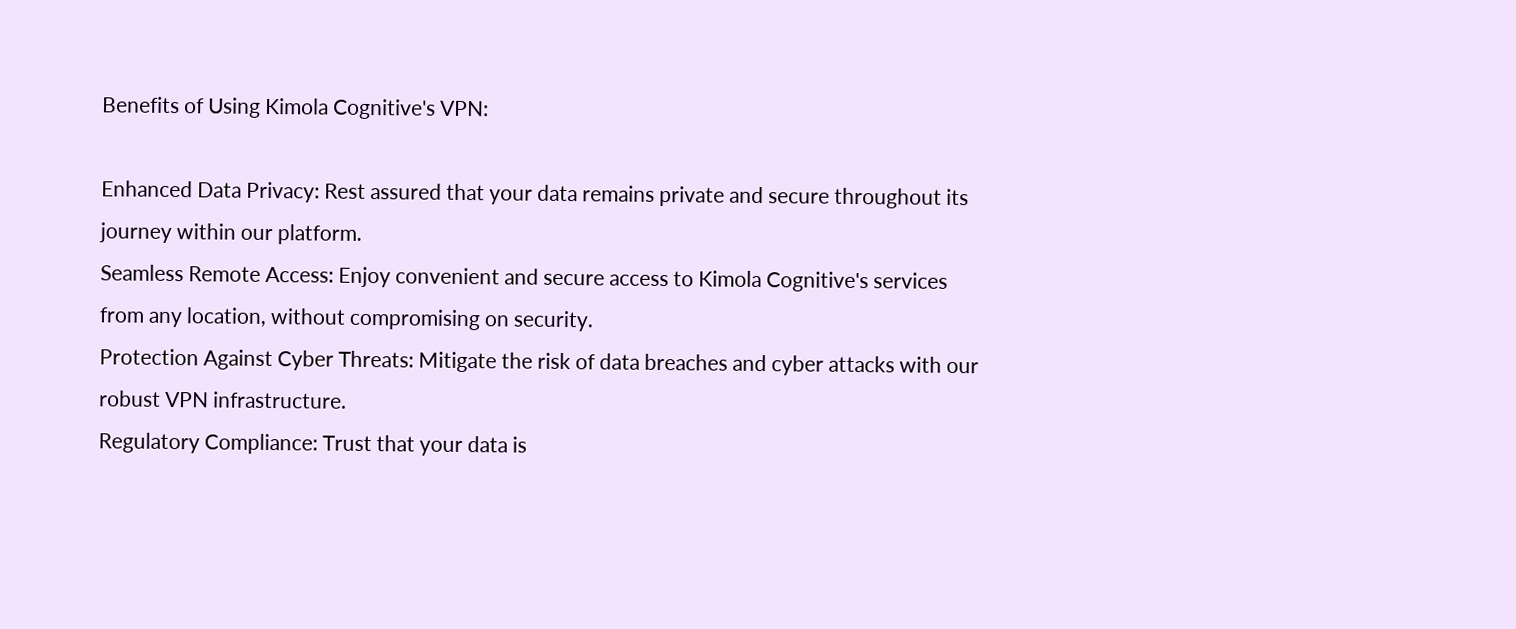Benefits of Using Kimola Cognitive's VPN:

Enhanced Data Privacy: Rest assured that your data remains private and secure throughout its journey within our platform.
Seamless Remote Access: Enjoy convenient and secure access to Kimola Cognitive's services from any location, without compromising on security.
Protection Against Cyber Threats: Mitigate the risk of data breaches and cyber attacks with our robust VPN infrastructure.
Regulatory Compliance: Trust that your data is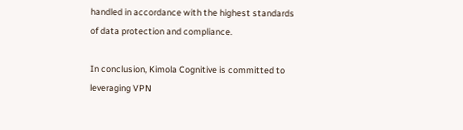handled in accordance with the highest standards of data protection and compliance.

In conclusion, Kimola Cognitive is committed to leveraging VPN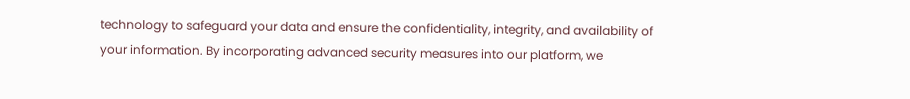technology to safeguard your data and ensure the confidentiality, integrity, and availability of your information. By incorporating advanced security measures into our platform, we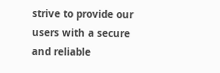strive to provide our users with a secure and reliable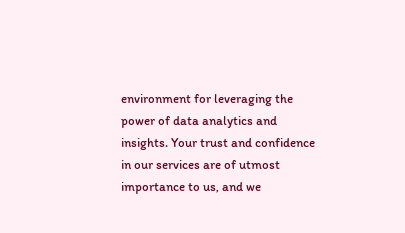environment for leveraging the power of data analytics and insights. Your trust and confidence in our services are of utmost importance to us, and we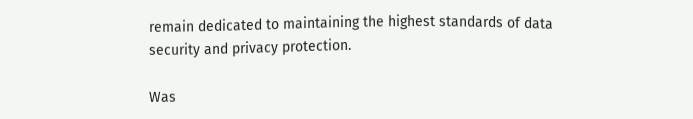remain dedicated to maintaining the highest standards of data security and privacy protection.

Was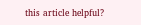this article helpful?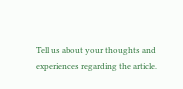Tell us about your thoughts and experiences regarding the article.